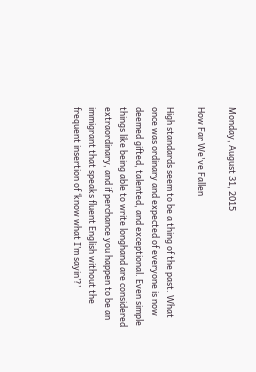Monday, August 31, 2015

How Far We've Fallen

High standards seem to be a thing of the past. What once was ordinary and expected of everyone is now deemed gifted, talented, and exceptional. Even simple things like being able to write longhand are considered extraordinary, and if perchance you happen to be an immigrant that speaks fluent English without the frequent insertion of ‘know what I’m sayin’?’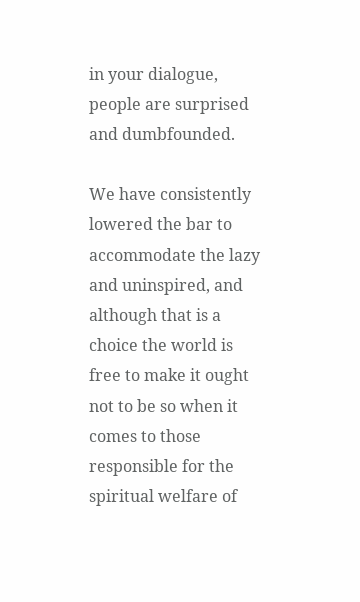in your dialogue, people are surprised and dumbfounded.

We have consistently lowered the bar to accommodate the lazy and uninspired, and although that is a choice the world is free to make it ought not to be so when it comes to those responsible for the spiritual welfare of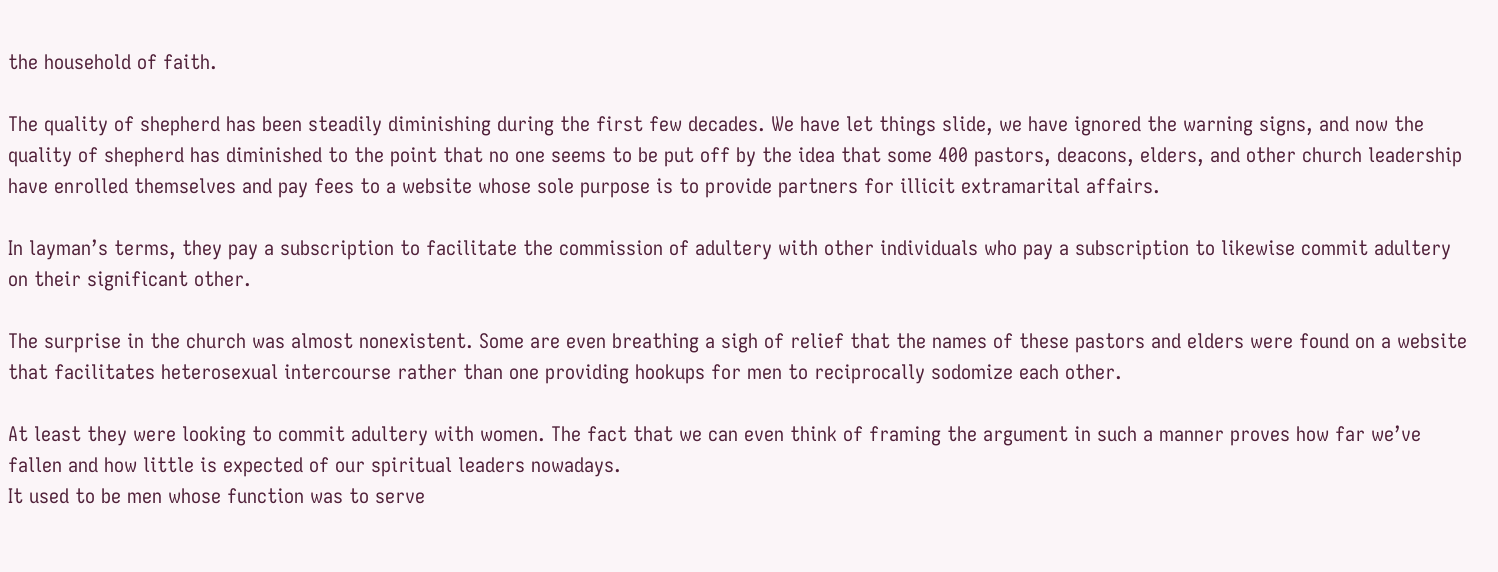the household of faith.

The quality of shepherd has been steadily diminishing during the first few decades. We have let things slide, we have ignored the warning signs, and now the quality of shepherd has diminished to the point that no one seems to be put off by the idea that some 400 pastors, deacons, elders, and other church leadership have enrolled themselves and pay fees to a website whose sole purpose is to provide partners for illicit extramarital affairs.

In layman’s terms, they pay a subscription to facilitate the commission of adultery with other individuals who pay a subscription to likewise commit adultery on their significant other.

The surprise in the church was almost nonexistent. Some are even breathing a sigh of relief that the names of these pastors and elders were found on a website that facilitates heterosexual intercourse rather than one providing hookups for men to reciprocally sodomize each other.

At least they were looking to commit adultery with women. The fact that we can even think of framing the argument in such a manner proves how far we’ve fallen and how little is expected of our spiritual leaders nowadays.
It used to be men whose function was to serve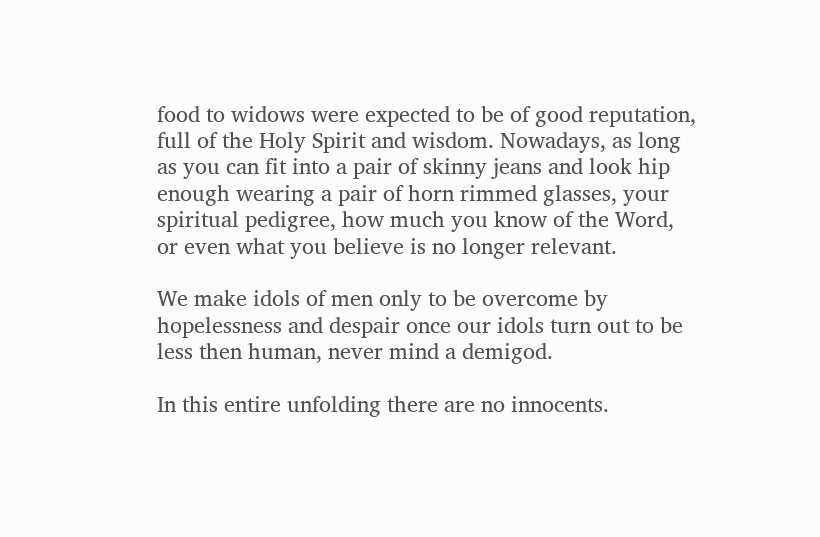food to widows were expected to be of good reputation, full of the Holy Spirit and wisdom. Nowadays, as long as you can fit into a pair of skinny jeans and look hip enough wearing a pair of horn rimmed glasses, your spiritual pedigree, how much you know of the Word, or even what you believe is no longer relevant.

We make idols of men only to be overcome by hopelessness and despair once our idols turn out to be less then human, never mind a demigod.

In this entire unfolding there are no innocents.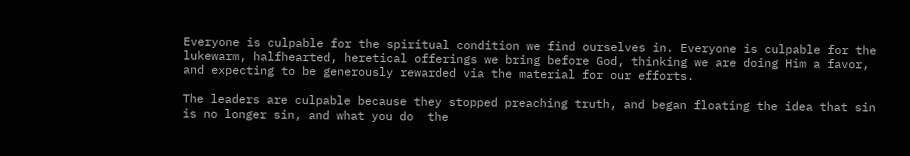Everyone is culpable for the spiritual condition we find ourselves in. Everyone is culpable for the lukewarm, halfhearted, heretical offerings we bring before God, thinking we are doing Him a favor, and expecting to be generously rewarded via the material for our efforts.

The leaders are culpable because they stopped preaching truth, and began floating the idea that sin is no longer sin, and what you do  the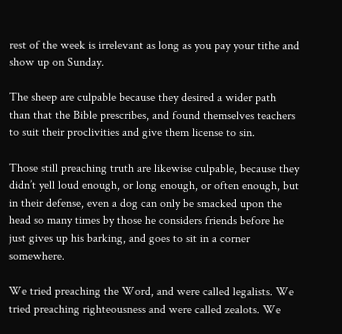rest of the week is irrelevant as long as you pay your tithe and show up on Sunday.

The sheep are culpable because they desired a wider path than that the Bible prescribes, and found themselves teachers to suit their proclivities and give them license to sin.

Those still preaching truth are likewise culpable, because they didn’t yell loud enough, or long enough, or often enough, but in their defense, even a dog can only be smacked upon the head so many times by those he considers friends before he just gives up his barking, and goes to sit in a corner somewhere.

We tried preaching the Word, and were called legalists. We tried preaching righteousness and were called zealots. We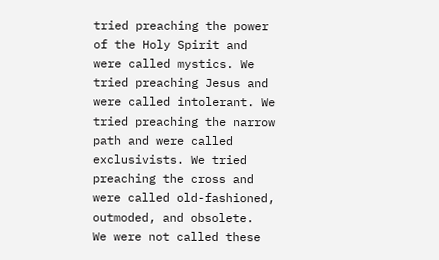tried preaching the power of the Holy Spirit and were called mystics. We tried preaching Jesus and were called intolerant. We tried preaching the narrow path and were called exclusivists. We tried preaching the cross and were called old-fashioned, outmoded, and obsolete.
We were not called these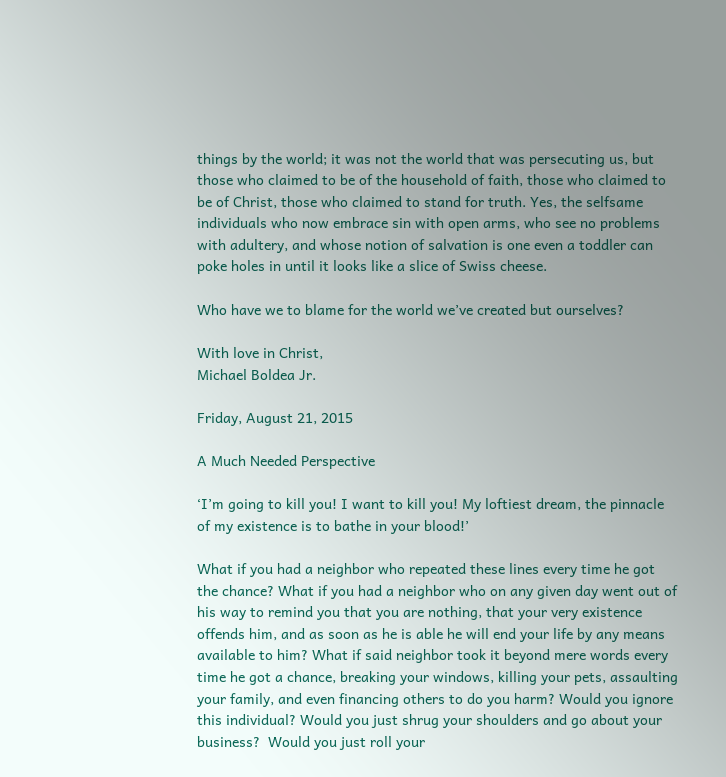things by the world; it was not the world that was persecuting us, but those who claimed to be of the household of faith, those who claimed to be of Christ, those who claimed to stand for truth. Yes, the selfsame individuals who now embrace sin with open arms, who see no problems with adultery, and whose notion of salvation is one even a toddler can poke holes in until it looks like a slice of Swiss cheese.

Who have we to blame for the world we’ve created but ourselves?

With love in Christ,
Michael Boldea Jr.

Friday, August 21, 2015

A Much Needed Perspective

‘I’m going to kill you! I want to kill you! My loftiest dream, the pinnacle of my existence is to bathe in your blood!’

What if you had a neighbor who repeated these lines every time he got the chance? What if you had a neighbor who on any given day went out of his way to remind you that you are nothing, that your very existence offends him, and as soon as he is able he will end your life by any means available to him? What if said neighbor took it beyond mere words every time he got a chance, breaking your windows, killing your pets, assaulting your family, and even financing others to do you harm? Would you ignore this individual? Would you just shrug your shoulders and go about your business?  Would you just roll your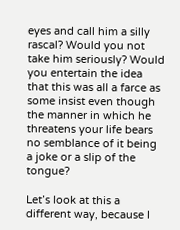eyes and call him a silly rascal? Would you not take him seriously? Would you entertain the idea that this was all a farce as some insist even though the manner in which he threatens your life bears no semblance of it being a joke or a slip of the tongue?

Let’s look at this a different way, because I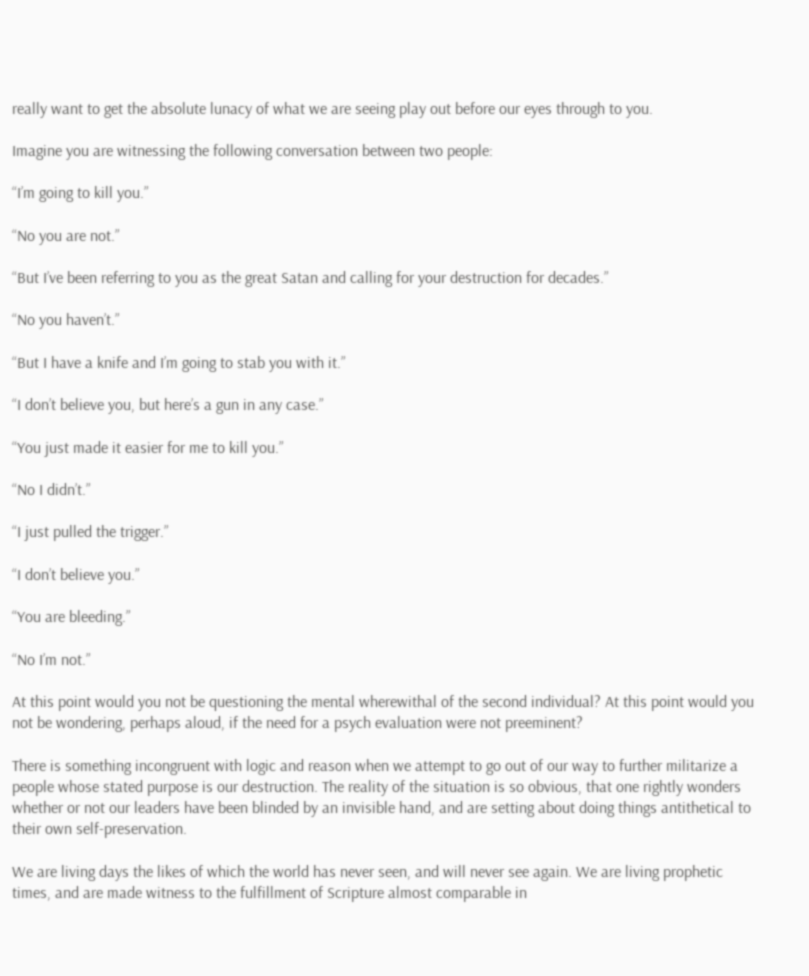really want to get the absolute lunacy of what we are seeing play out before our eyes through to you.

Imagine you are witnessing the following conversation between two people:

“I’m going to kill you.”

“No you are not.”

“But I’ve been referring to you as the great Satan and calling for your destruction for decades.”

“No you haven’t.”

“But I have a knife and I’m going to stab you with it.”

“I don’t believe you, but here’s a gun in any case.”

“You just made it easier for me to kill you.”

“No I didn’t.”

“I just pulled the trigger.”

“I don’t believe you.”

“You are bleeding.”

“No I’m not.”

At this point would you not be questioning the mental wherewithal of the second individual? At this point would you not be wondering, perhaps aloud, if the need for a psych evaluation were not preeminent?

There is something incongruent with logic and reason when we attempt to go out of our way to further militarize a people whose stated purpose is our destruction. The reality of the situation is so obvious, that one rightly wonders whether or not our leaders have been blinded by an invisible hand, and are setting about doing things antithetical to their own self-preservation.

We are living days the likes of which the world has never seen, and will never see again. We are living prophetic times, and are made witness to the fulfillment of Scripture almost comparable in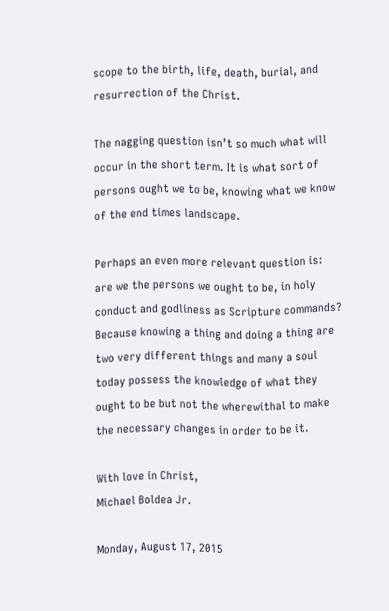scope to the birth, life, death, burial, and resurrection of the Christ.

The nagging question isn’t so much what will occur in the short term. It is what sort of persons ought we to be, knowing what we know of the end times landscape.

Perhaps an even more relevant question is: are we the persons we ought to be, in holy conduct and godliness as Scripture commands? Because knowing a thing and doing a thing are two very different things and many a soul today possess the knowledge of what they ought to be but not the wherewithal to make the necessary changes in order to be it.

With love in Christ,
Michael Boldea Jr.

Monday, August 17, 2015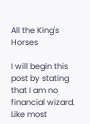All the King's Horses

I will begin this post by stating that I am no financial wizard. Like most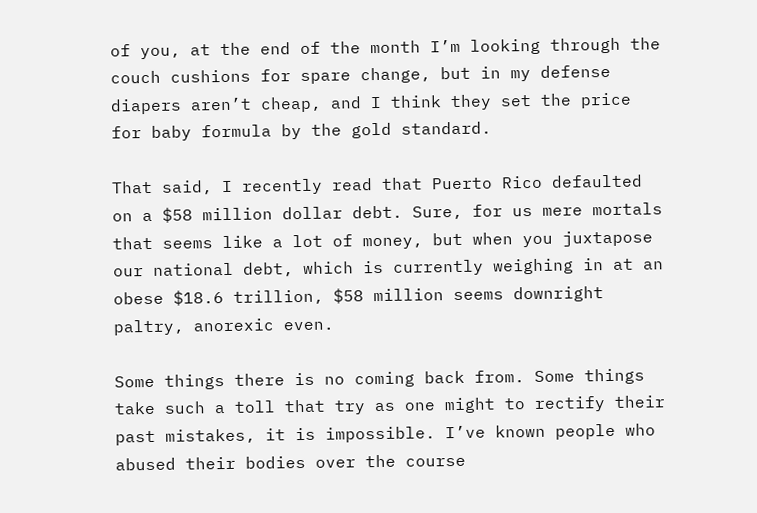of you, at the end of the month I’m looking through the couch cushions for spare change, but in my defense diapers aren’t cheap, and I think they set the price for baby formula by the gold standard.

That said, I recently read that Puerto Rico defaulted on a $58 million dollar debt. Sure, for us mere mortals that seems like a lot of money, but when you juxtapose our national debt, which is currently weighing in at an obese $18.6 trillion, $58 million seems downright paltry, anorexic even.

Some things there is no coming back from. Some things take such a toll that try as one might to rectify their past mistakes, it is impossible. I’ve known people who abused their bodies over the course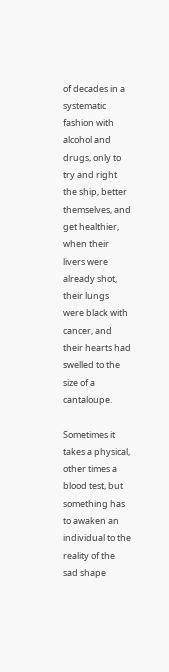of decades in a systematic fashion with alcohol and drugs, only to try and right the ship, better themselves, and get healthier, when their livers were already shot, their lungs were black with cancer, and their hearts had swelled to the size of a cantaloupe.

Sometimes it takes a physical, other times a blood test, but something has to awaken an individual to the reality of the sad shape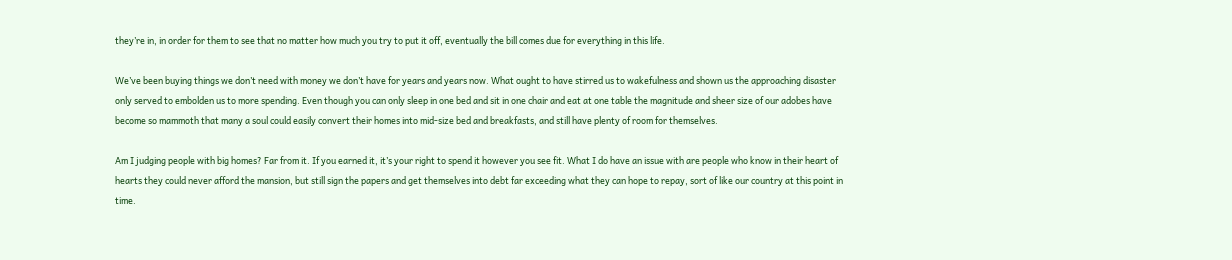they’re in, in order for them to see that no matter how much you try to put it off, eventually the bill comes due for everything in this life.

We’ve been buying things we don’t need with money we don’t have for years and years now. What ought to have stirred us to wakefulness and shown us the approaching disaster only served to embolden us to more spending. Even though you can only sleep in one bed and sit in one chair and eat at one table the magnitude and sheer size of our adobes have become so mammoth that many a soul could easily convert their homes into mid-size bed and breakfasts, and still have plenty of room for themselves.

Am I judging people with big homes? Far from it. If you earned it, it’s your right to spend it however you see fit. What I do have an issue with are people who know in their heart of hearts they could never afford the mansion, but still sign the papers and get themselves into debt far exceeding what they can hope to repay, sort of like our country at this point in time.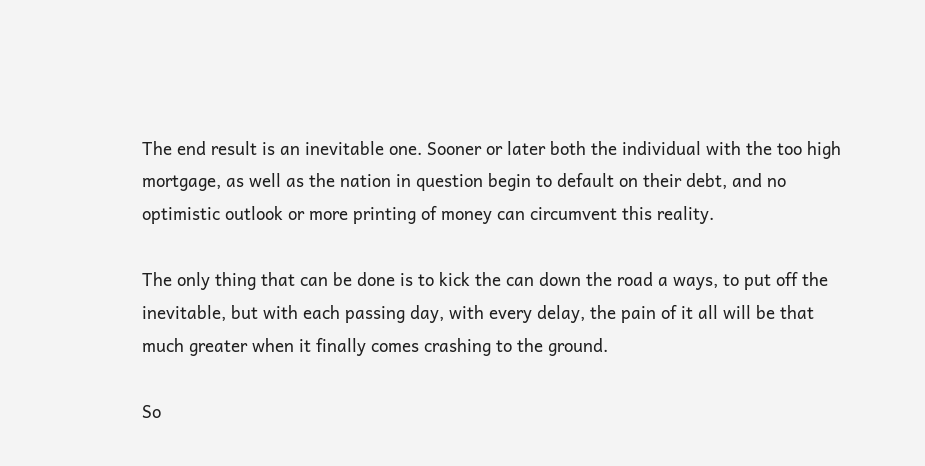The end result is an inevitable one. Sooner or later both the individual with the too high mortgage, as well as the nation in question begin to default on their debt, and no optimistic outlook or more printing of money can circumvent this reality.

The only thing that can be done is to kick the can down the road a ways, to put off the inevitable, but with each passing day, with every delay, the pain of it all will be that much greater when it finally comes crashing to the ground.

So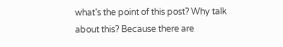what’s the point of this post? Why talk about this? Because there are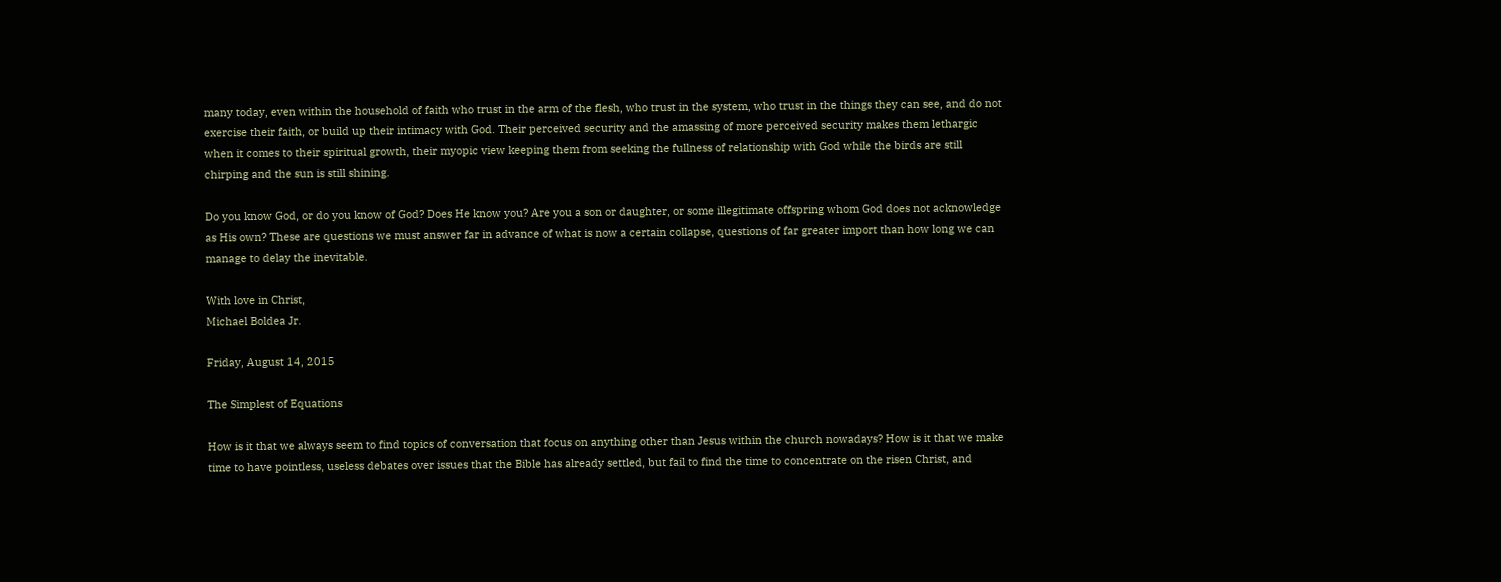many today, even within the household of faith who trust in the arm of the flesh, who trust in the system, who trust in the things they can see, and do not exercise their faith, or build up their intimacy with God. Their perceived security and the amassing of more perceived security makes them lethargic when it comes to their spiritual growth, their myopic view keeping them from seeking the fullness of relationship with God while the birds are still chirping and the sun is still shining.

Do you know God, or do you know of God? Does He know you? Are you a son or daughter, or some illegitimate offspring whom God does not acknowledge as His own? These are questions we must answer far in advance of what is now a certain collapse, questions of far greater import than how long we can manage to delay the inevitable.

With love in Christ,
Michael Boldea Jr.

Friday, August 14, 2015

The Simplest of Equations

How is it that we always seem to find topics of conversation that focus on anything other than Jesus within the church nowadays? How is it that we make time to have pointless, useless debates over issues that the Bible has already settled, but fail to find the time to concentrate on the risen Christ, and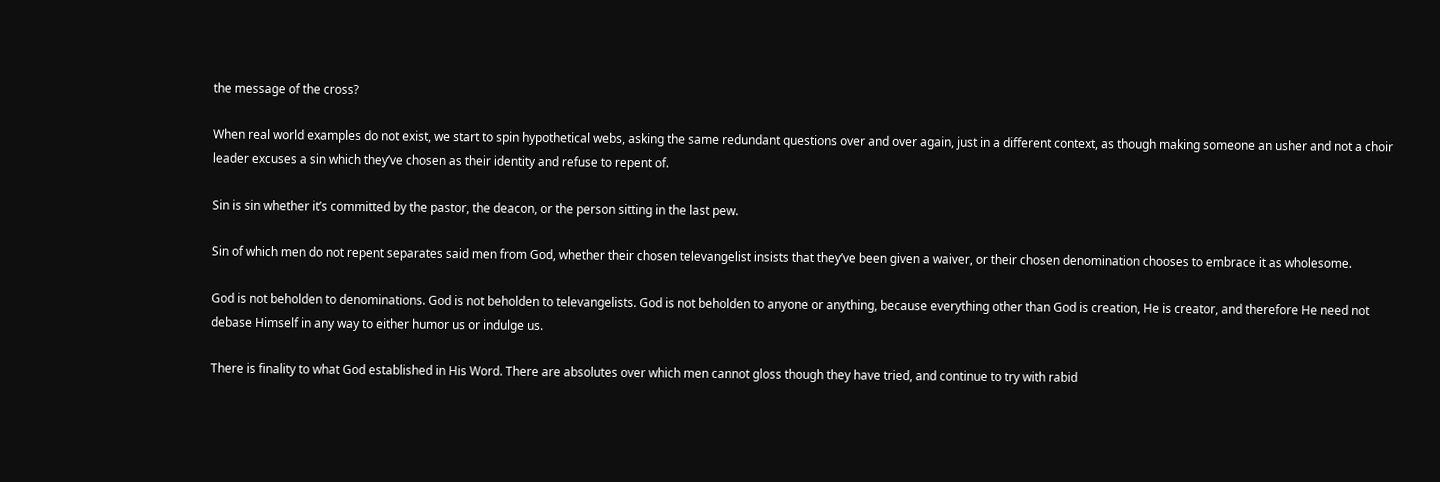the message of the cross?

When real world examples do not exist, we start to spin hypothetical webs, asking the same redundant questions over and over again, just in a different context, as though making someone an usher and not a choir leader excuses a sin which they’ve chosen as their identity and refuse to repent of.

Sin is sin whether it’s committed by the pastor, the deacon, or the person sitting in the last pew.

Sin of which men do not repent separates said men from God, whether their chosen televangelist insists that they’ve been given a waiver, or their chosen denomination chooses to embrace it as wholesome.

God is not beholden to denominations. God is not beholden to televangelists. God is not beholden to anyone or anything, because everything other than God is creation, He is creator, and therefore He need not debase Himself in any way to either humor us or indulge us.

There is finality to what God established in His Word. There are absolutes over which men cannot gloss though they have tried, and continue to try with rabid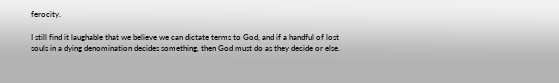ferocity.

I still find it laughable that we believe we can dictate terms to God, and if a handful of lost souls in a dying denomination decides something, then God must do as they decide or else.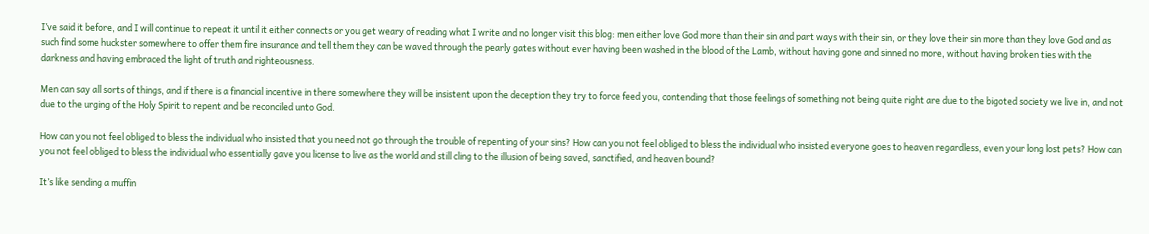I’ve said it before, and I will continue to repeat it until it either connects or you get weary of reading what I write and no longer visit this blog: men either love God more than their sin and part ways with their sin, or they love their sin more than they love God and as such find some huckster somewhere to offer them fire insurance and tell them they can be waved through the pearly gates without ever having been washed in the blood of the Lamb, without having gone and sinned no more, without having broken ties with the darkness and having embraced the light of truth and righteousness.

Men can say all sorts of things, and if there is a financial incentive in there somewhere they will be insistent upon the deception they try to force feed you, contending that those feelings of something not being quite right are due to the bigoted society we live in, and not due to the urging of the Holy Spirit to repent and be reconciled unto God.

How can you not feel obliged to bless the individual who insisted that you need not go through the trouble of repenting of your sins? How can you not feel obliged to bless the individual who insisted everyone goes to heaven regardless, even your long lost pets? How can you not feel obliged to bless the individual who essentially gave you license to live as the world and still cling to the illusion of being saved, sanctified, and heaven bound?

It’s like sending a muffin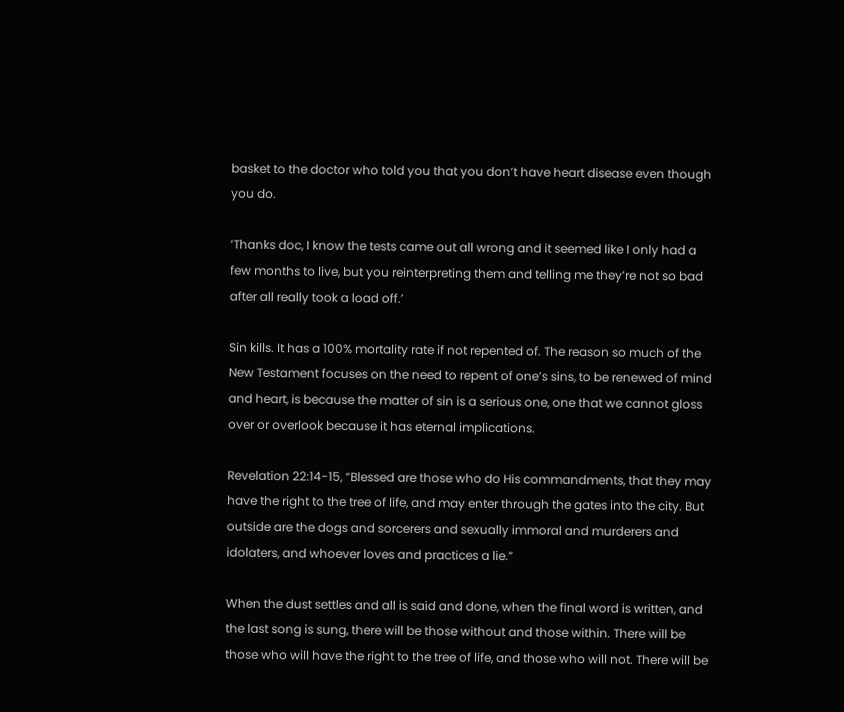basket to the doctor who told you that you don’t have heart disease even though you do.

‘Thanks doc, I know the tests came out all wrong and it seemed like I only had a few months to live, but you reinterpreting them and telling me they’re not so bad after all really took a load off.’

Sin kills. It has a 100% mortality rate if not repented of. The reason so much of the New Testament focuses on the need to repent of one’s sins, to be renewed of mind and heart, is because the matter of sin is a serious one, one that we cannot gloss over or overlook because it has eternal implications.

Revelation 22:14-15, “Blessed are those who do His commandments, that they may have the right to the tree of life, and may enter through the gates into the city. But outside are the dogs and sorcerers and sexually immoral and murderers and idolaters, and whoever loves and practices a lie.”

When the dust settles and all is said and done, when the final word is written, and the last song is sung, there will be those without and those within. There will be those who will have the right to the tree of life, and those who will not. There will be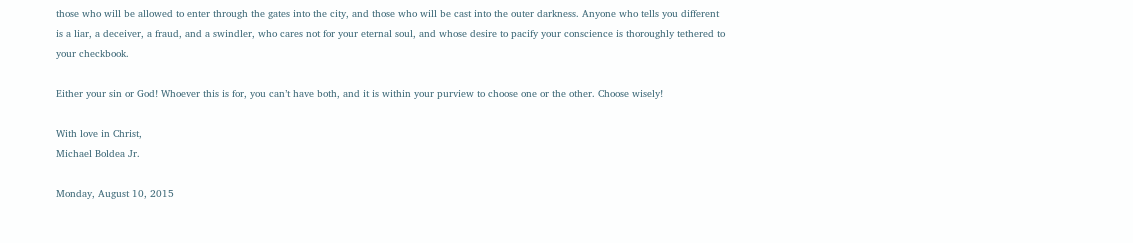those who will be allowed to enter through the gates into the city, and those who will be cast into the outer darkness. Anyone who tells you different is a liar, a deceiver, a fraud, and a swindler, who cares not for your eternal soul, and whose desire to pacify your conscience is thoroughly tethered to your checkbook.

Either your sin or God! Whoever this is for, you can’t have both, and it is within your purview to choose one or the other. Choose wisely!

With love in Christ,
Michael Boldea Jr.

Monday, August 10, 2015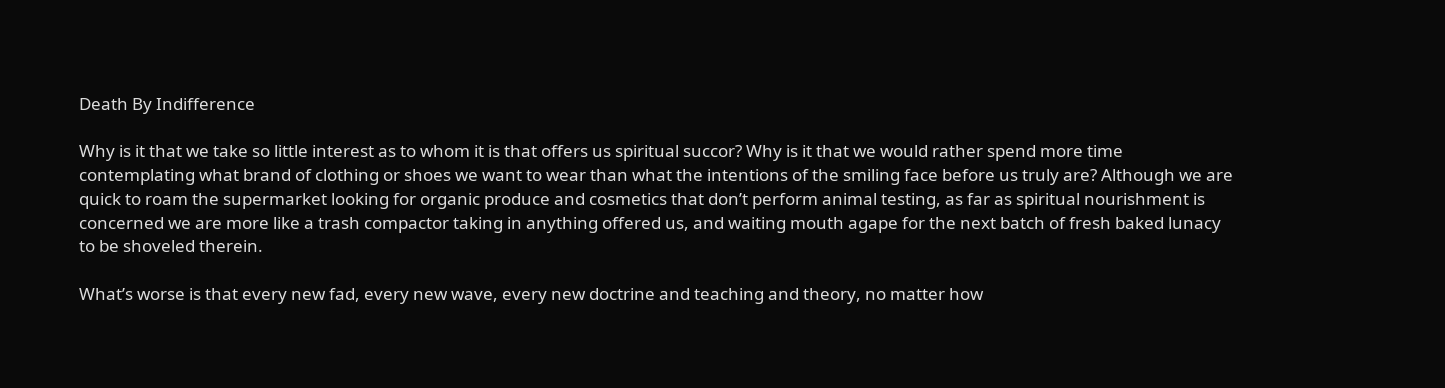Death By Indifference

Why is it that we take so little interest as to whom it is that offers us spiritual succor? Why is it that we would rather spend more time contemplating what brand of clothing or shoes we want to wear than what the intentions of the smiling face before us truly are? Although we are quick to roam the supermarket looking for organic produce and cosmetics that don’t perform animal testing, as far as spiritual nourishment is concerned we are more like a trash compactor taking in anything offered us, and waiting mouth agape for the next batch of fresh baked lunacy to be shoveled therein.

What’s worse is that every new fad, every new wave, every new doctrine and teaching and theory, no matter how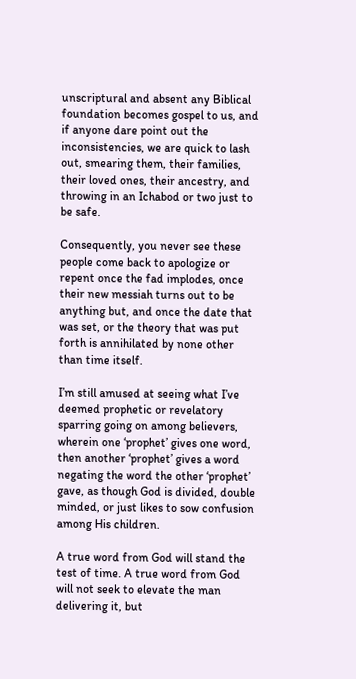unscriptural and absent any Biblical foundation becomes gospel to us, and if anyone dare point out the inconsistencies, we are quick to lash out, smearing them, their families, their loved ones, their ancestry, and throwing in an Ichabod or two just to be safe.

Consequently, you never see these people come back to apologize or repent once the fad implodes, once their new messiah turns out to be anything but, and once the date that was set, or the theory that was put forth is annihilated by none other than time itself.

I’m still amused at seeing what I’ve deemed prophetic or revelatory sparring going on among believers, wherein one ‘prophet’ gives one word, then another ‘prophet’ gives a word negating the word the other ‘prophet’ gave, as though God is divided, double minded, or just likes to sow confusion among His children.

A true word from God will stand the test of time. A true word from God will not seek to elevate the man delivering it, but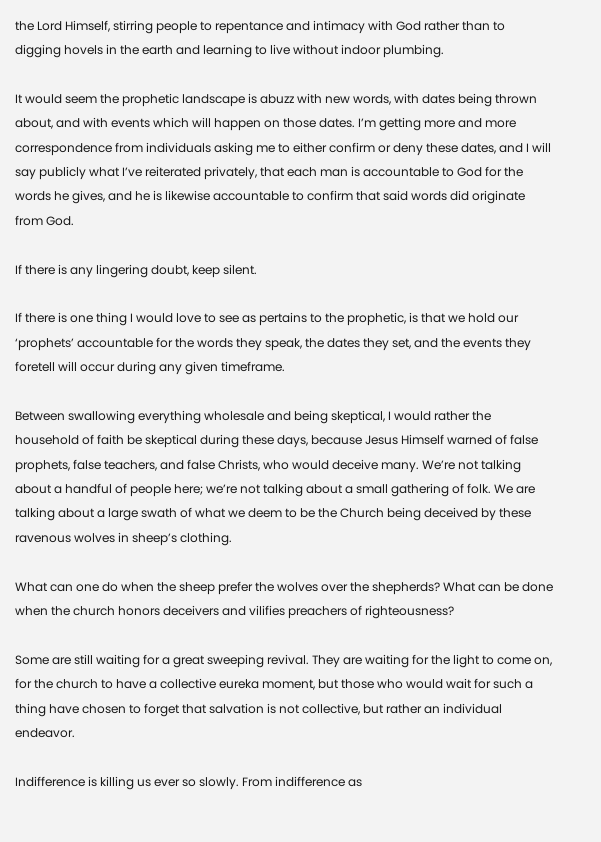the Lord Himself, stirring people to repentance and intimacy with God rather than to digging hovels in the earth and learning to live without indoor plumbing.

It would seem the prophetic landscape is abuzz with new words, with dates being thrown about, and with events which will happen on those dates. I’m getting more and more correspondence from individuals asking me to either confirm or deny these dates, and I will say publicly what I’ve reiterated privately, that each man is accountable to God for the words he gives, and he is likewise accountable to confirm that said words did originate from God.

If there is any lingering doubt, keep silent.

If there is one thing I would love to see as pertains to the prophetic, is that we hold our ‘prophets’ accountable for the words they speak, the dates they set, and the events they foretell will occur during any given timeframe.

Between swallowing everything wholesale and being skeptical, I would rather the household of faith be skeptical during these days, because Jesus Himself warned of false prophets, false teachers, and false Christs, who would deceive many. We’re not talking about a handful of people here; we’re not talking about a small gathering of folk. We are talking about a large swath of what we deem to be the Church being deceived by these ravenous wolves in sheep’s clothing.

What can one do when the sheep prefer the wolves over the shepherds? What can be done when the church honors deceivers and vilifies preachers of righteousness?

Some are still waiting for a great sweeping revival. They are waiting for the light to come on, for the church to have a collective eureka moment, but those who would wait for such a thing have chosen to forget that salvation is not collective, but rather an individual endeavor.

Indifference is killing us ever so slowly. From indifference as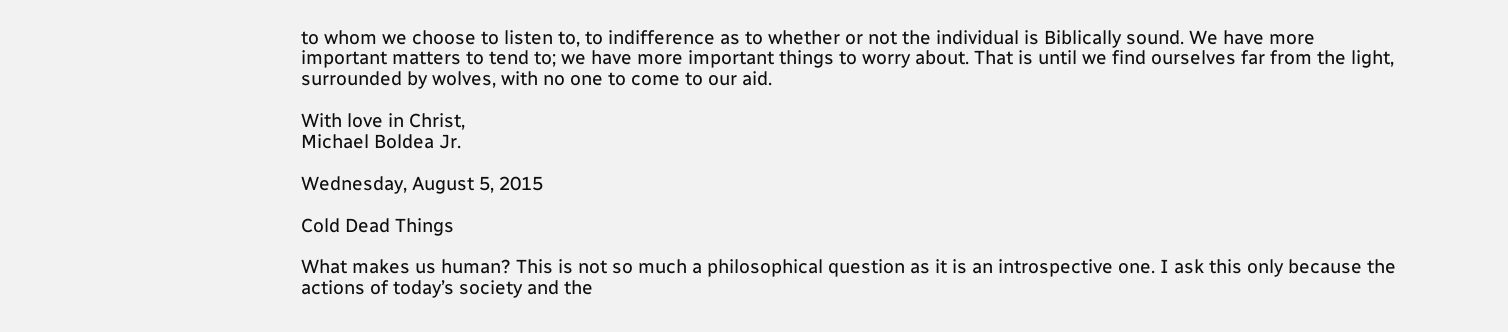to whom we choose to listen to, to indifference as to whether or not the individual is Biblically sound. We have more important matters to tend to; we have more important things to worry about. That is until we find ourselves far from the light, surrounded by wolves, with no one to come to our aid.

With love in Christ,
Michael Boldea Jr.

Wednesday, August 5, 2015

Cold Dead Things

What makes us human? This is not so much a philosophical question as it is an introspective one. I ask this only because the actions of today’s society and the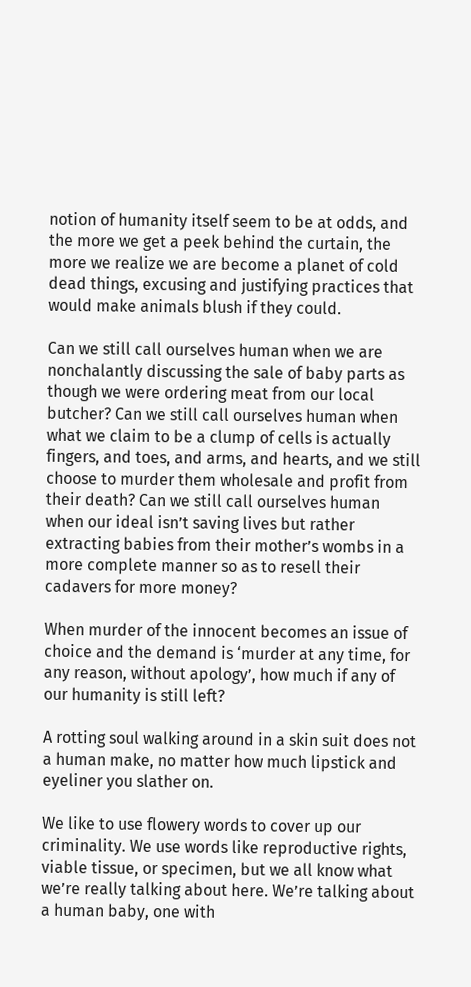notion of humanity itself seem to be at odds, and the more we get a peek behind the curtain, the more we realize we are become a planet of cold dead things, excusing and justifying practices that would make animals blush if they could.

Can we still call ourselves human when we are nonchalantly discussing the sale of baby parts as though we were ordering meat from our local butcher? Can we still call ourselves human when what we claim to be a clump of cells is actually fingers, and toes, and arms, and hearts, and we still choose to murder them wholesale and profit from their death? Can we still call ourselves human when our ideal isn’t saving lives but rather extracting babies from their mother’s wombs in a more complete manner so as to resell their cadavers for more money?

When murder of the innocent becomes an issue of choice and the demand is ‘murder at any time, for any reason, without apology’, how much if any of our humanity is still left?

A rotting soul walking around in a skin suit does not a human make, no matter how much lipstick and eyeliner you slather on.

We like to use flowery words to cover up our criminality. We use words like reproductive rights, viable tissue, or specimen, but we all know what we’re really talking about here. We’re talking about a human baby, one with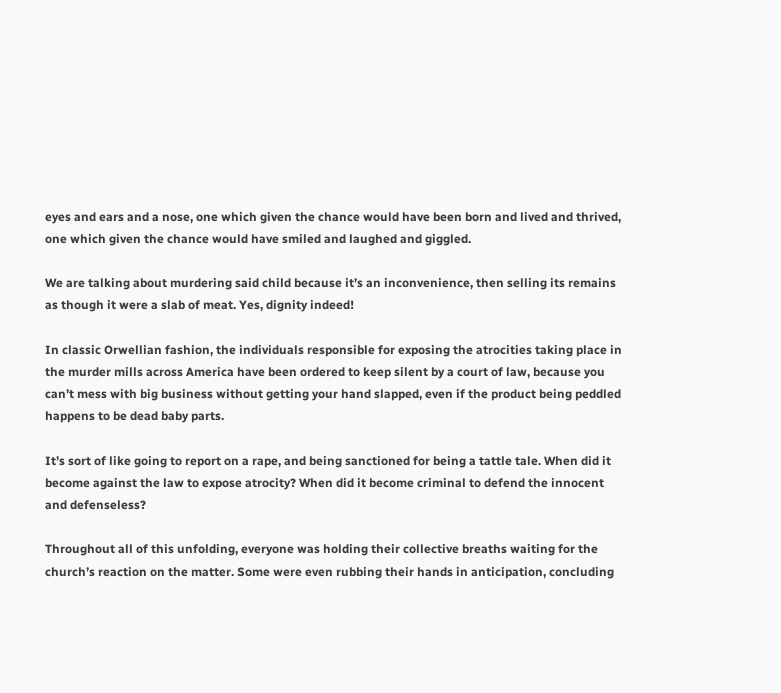eyes and ears and a nose, one which given the chance would have been born and lived and thrived, one which given the chance would have smiled and laughed and giggled.

We are talking about murdering said child because it’s an inconvenience, then selling its remains as though it were a slab of meat. Yes, dignity indeed!

In classic Orwellian fashion, the individuals responsible for exposing the atrocities taking place in the murder mills across America have been ordered to keep silent by a court of law, because you can’t mess with big business without getting your hand slapped, even if the product being peddled happens to be dead baby parts.

It’s sort of like going to report on a rape, and being sanctioned for being a tattle tale. When did it become against the law to expose atrocity? When did it become criminal to defend the innocent and defenseless?

Throughout all of this unfolding, everyone was holding their collective breaths waiting for the church’s reaction on the matter. Some were even rubbing their hands in anticipation, concluding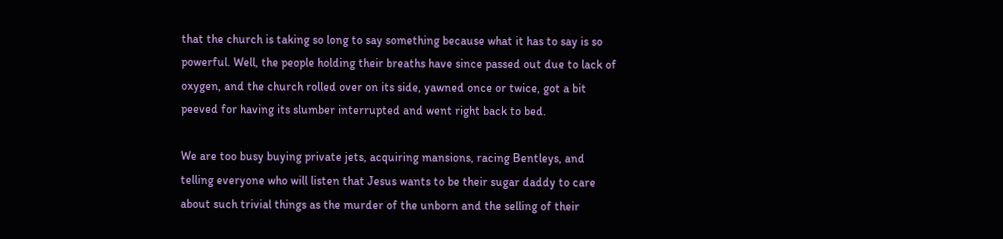that the church is taking so long to say something because what it has to say is so powerful. Well, the people holding their breaths have since passed out due to lack of oxygen, and the church rolled over on its side, yawned once or twice, got a bit peeved for having its slumber interrupted and went right back to bed.

We are too busy buying private jets, acquiring mansions, racing Bentleys, and telling everyone who will listen that Jesus wants to be their sugar daddy to care about such trivial things as the murder of the unborn and the selling of their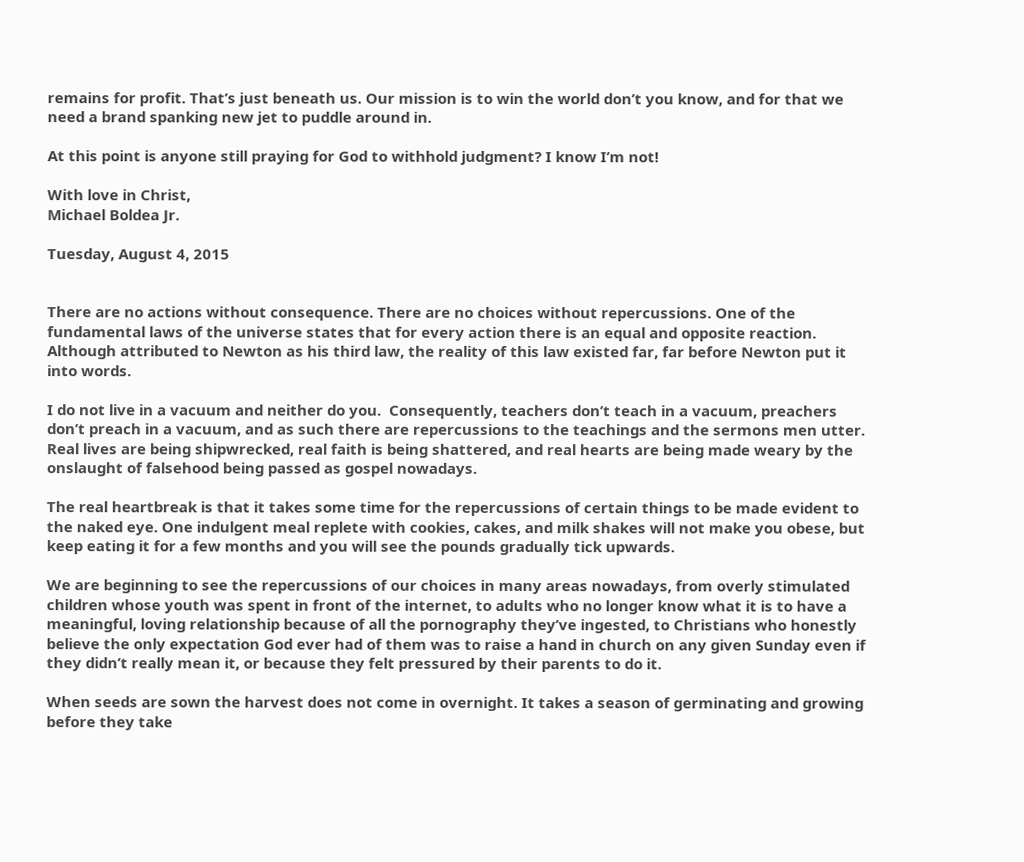remains for profit. That’s just beneath us. Our mission is to win the world don’t you know, and for that we need a brand spanking new jet to puddle around in.

At this point is anyone still praying for God to withhold judgment? I know I’m not!

With love in Christ,
Michael Boldea Jr.

Tuesday, August 4, 2015


There are no actions without consequence. There are no choices without repercussions. One of the fundamental laws of the universe states that for every action there is an equal and opposite reaction. Although attributed to Newton as his third law, the reality of this law existed far, far before Newton put it into words.

I do not live in a vacuum and neither do you.  Consequently, teachers don’t teach in a vacuum, preachers don’t preach in a vacuum, and as such there are repercussions to the teachings and the sermons men utter. Real lives are being shipwrecked, real faith is being shattered, and real hearts are being made weary by the onslaught of falsehood being passed as gospel nowadays.

The real heartbreak is that it takes some time for the repercussions of certain things to be made evident to the naked eye. One indulgent meal replete with cookies, cakes, and milk shakes will not make you obese, but keep eating it for a few months and you will see the pounds gradually tick upwards.

We are beginning to see the repercussions of our choices in many areas nowadays, from overly stimulated children whose youth was spent in front of the internet, to adults who no longer know what it is to have a meaningful, loving relationship because of all the pornography they’ve ingested, to Christians who honestly believe the only expectation God ever had of them was to raise a hand in church on any given Sunday even if they didn’t really mean it, or because they felt pressured by their parents to do it.

When seeds are sown the harvest does not come in overnight. It takes a season of germinating and growing before they take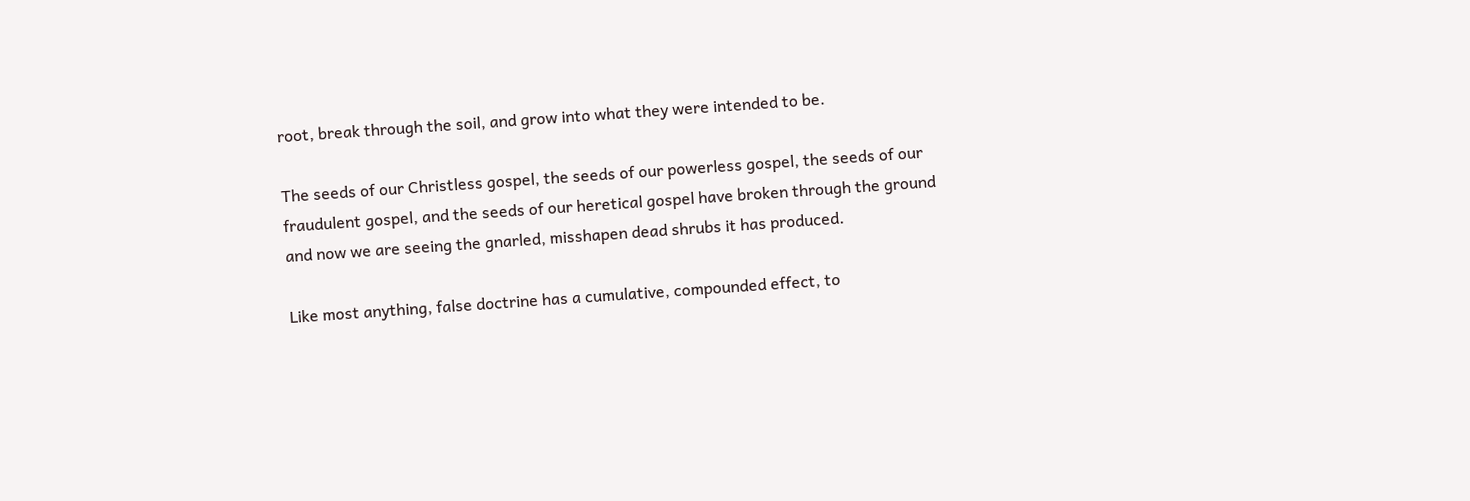root, break through the soil, and grow into what they were intended to be.

The seeds of our Christless gospel, the seeds of our powerless gospel, the seeds of our fraudulent gospel, and the seeds of our heretical gospel have broken through the ground and now we are seeing the gnarled, misshapen dead shrubs it has produced.

Like most anything, false doctrine has a cumulative, compounded effect, to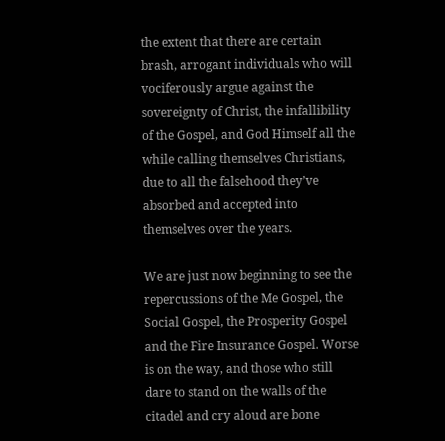the extent that there are certain brash, arrogant individuals who will vociferously argue against the sovereignty of Christ, the infallibility of the Gospel, and God Himself all the while calling themselves Christians, due to all the falsehood they’ve absorbed and accepted into themselves over the years.

We are just now beginning to see the repercussions of the Me Gospel, the Social Gospel, the Prosperity Gospel and the Fire Insurance Gospel. Worse is on the way, and those who still dare to stand on the walls of the citadel and cry aloud are bone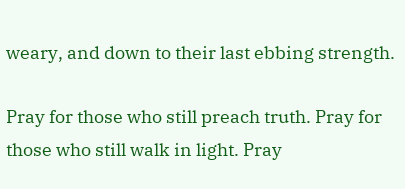weary, and down to their last ebbing strength.

Pray for those who still preach truth. Pray for those who still walk in light. Pray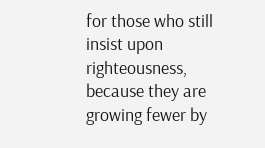for those who still insist upon righteousness, because they are growing fewer by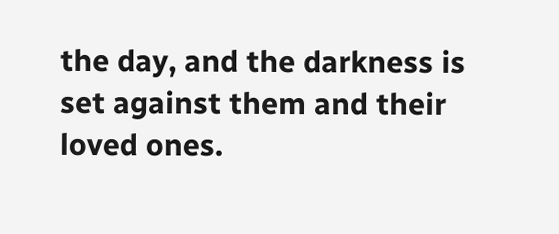the day, and the darkness is set against them and their loved ones.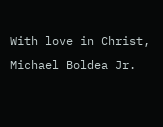With love in Christ,
Michael Boldea Jr.